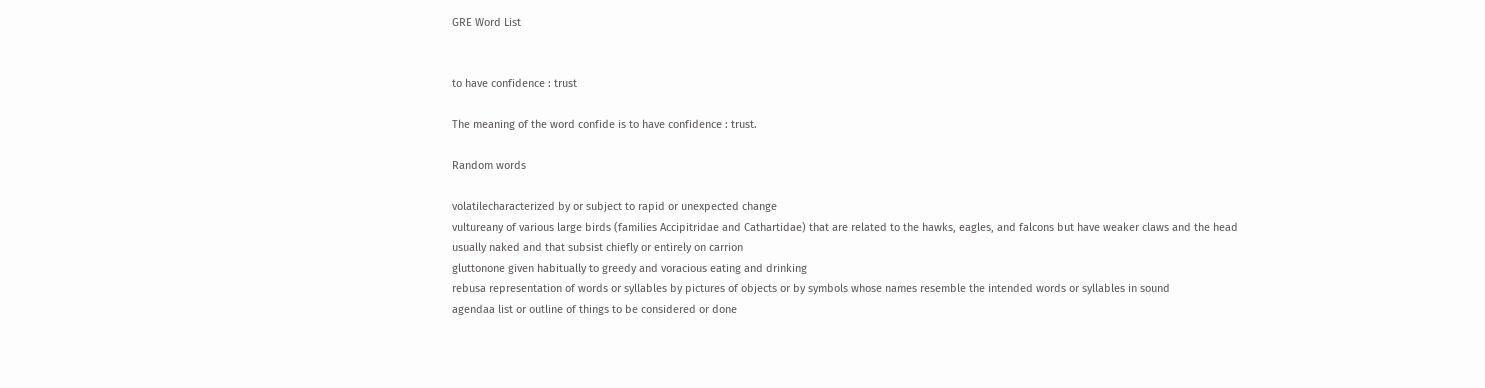GRE Word List


to have confidence : trust

The meaning of the word confide is to have confidence : trust.

Random words

volatilecharacterized by or subject to rapid or unexpected change
vultureany of various large birds (families Accipitridae and Cathartidae) that are related to the hawks, eagles, and falcons but have weaker claws and the head usually naked and that subsist chiefly or entirely on carrion
gluttonone given habitually to greedy and voracious eating and drinking
rebusa representation of words or syllables by pictures of objects or by symbols whose names resemble the intended words or syllables in sound
agendaa list or outline of things to be considered or done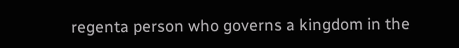regenta person who governs a kingdom in the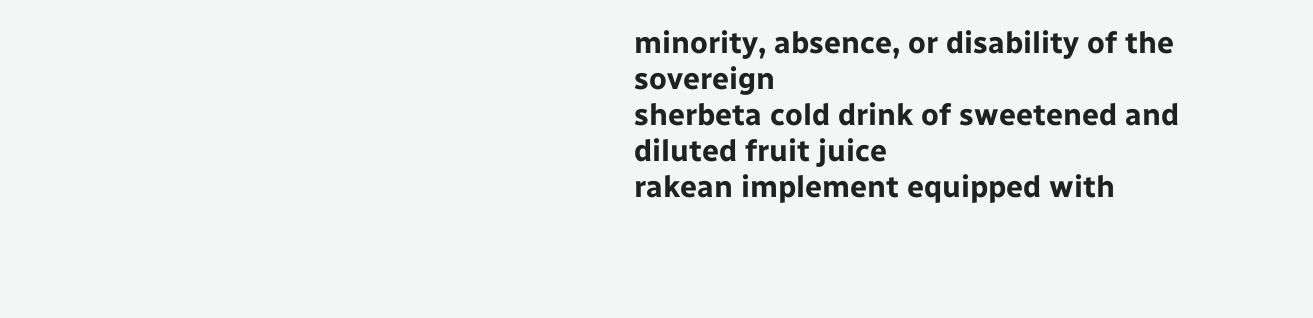minority, absence, or disability of the sovereign
sherbeta cold drink of sweetened and diluted fruit juice
rakean implement equipped with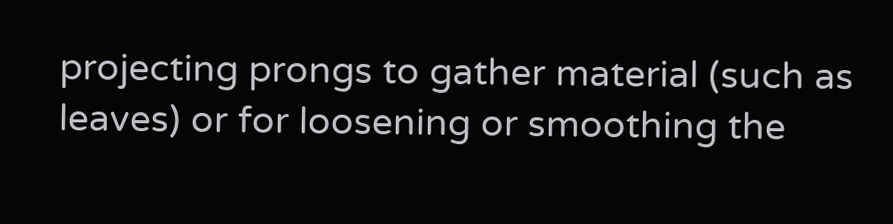projecting prongs to gather material (such as leaves) or for loosening or smoothing the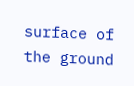surface of the ground